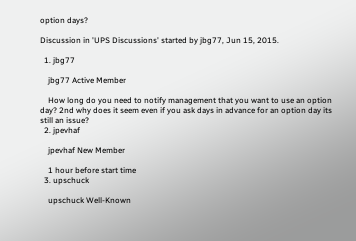option days?

Discussion in 'UPS Discussions' started by jbg77, Jun 15, 2015.

  1. jbg77

    jbg77 Active Member

    How long do you need to notify management that you want to use an option day? 2nd why does it seem even if you ask days in advance for an option day its still an issue?
  2. jpevhaf

    jpevhaf New Member

    1 hour before start time
  3. upschuck

    upschuck Well-Known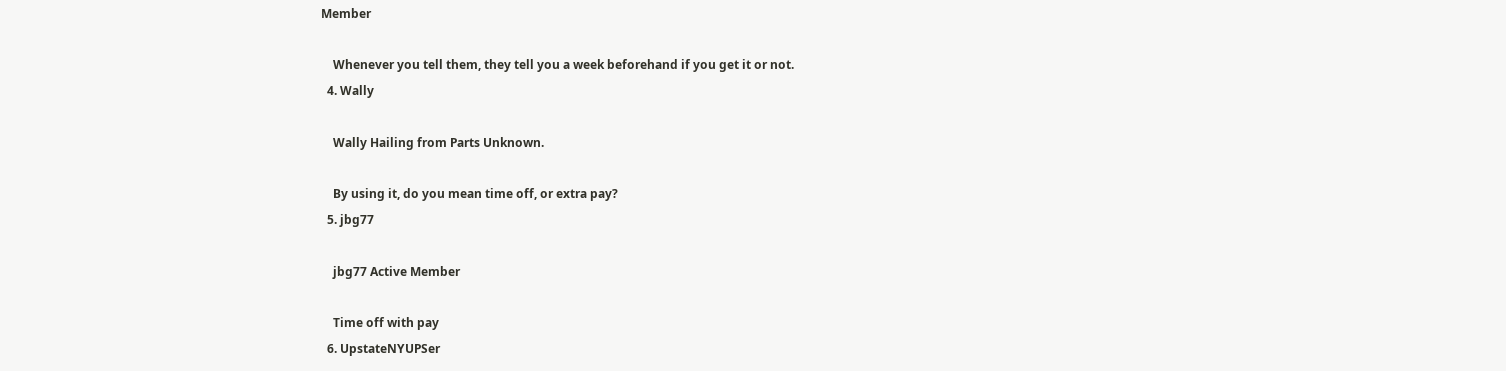Member

    Whenever you tell them, they tell you a week beforehand if you get it or not.
  4. Wally

    Wally Hailing from Parts Unknown.

    By using it, do you mean time off, or extra pay?
  5. jbg77

    jbg77 Active Member

    Time off with pay
  6. UpstateNYUPSer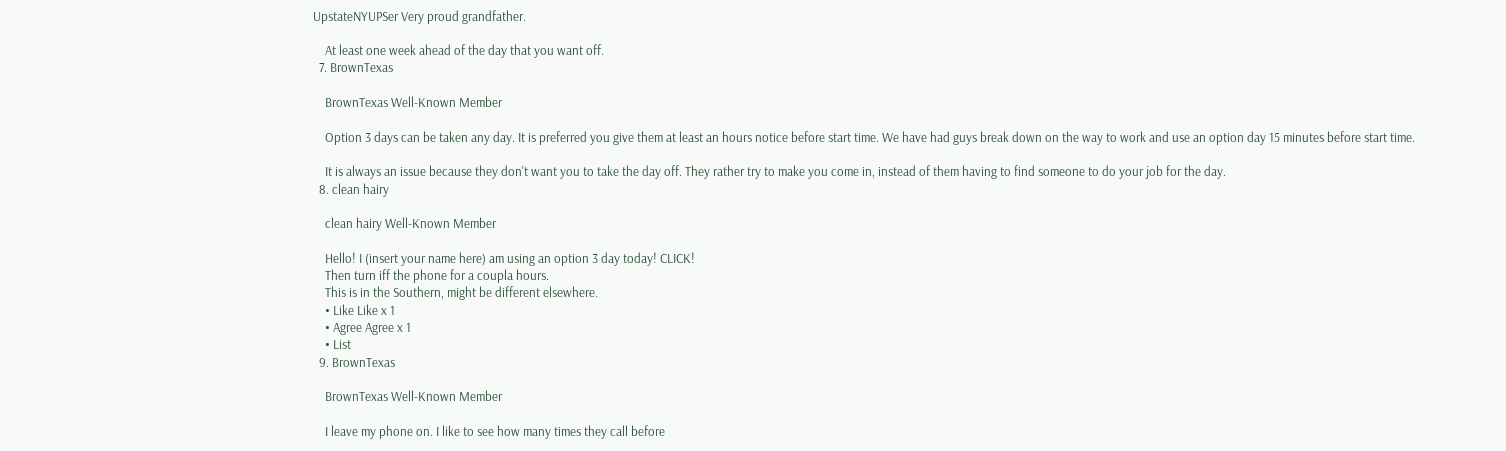UpstateNYUPSer Very proud grandfather.

    At least one week ahead of the day that you want off.
  7. BrownTexas

    BrownTexas Well-Known Member

    Option 3 days can be taken any day. It is preferred you give them at least an hours notice before start time. We have had guys break down on the way to work and use an option day 15 minutes before start time.

    It is always an issue because they don't want you to take the day off. They rather try to make you come in, instead of them having to find someone to do your job for the day.
  8. clean hairy

    clean hairy Well-Known Member

    Hello! I (insert your name here) am using an option 3 day today! CLICK!
    Then turn iff the phone for a coupla hours.
    This is in the Southern, might be different elsewhere.
    • Like Like x 1
    • Agree Agree x 1
    • List
  9. BrownTexas

    BrownTexas Well-Known Member

    I leave my phone on. I like to see how many times they call before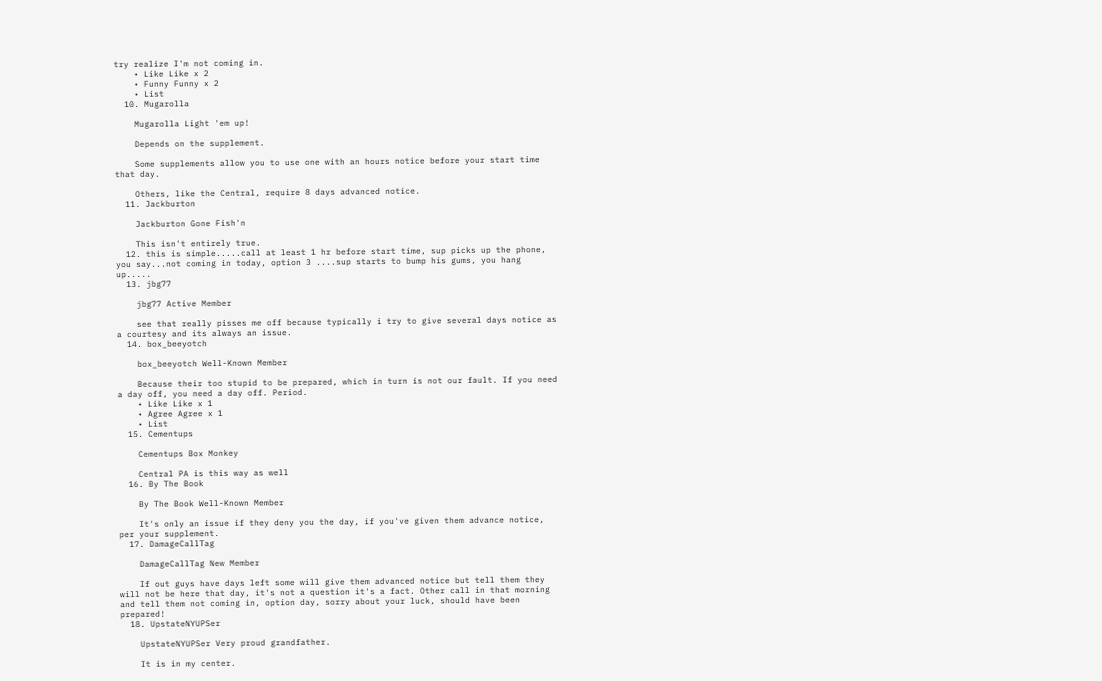try realize I'm not coming in.
    • Like Like x 2
    • Funny Funny x 2
    • List
  10. Mugarolla

    Mugarolla Light 'em up!

    Depends on the supplement.

    Some supplements allow you to use one with an hours notice before your start time that day.

    Others, like the Central, require 8 days advanced notice.
  11. Jackburton

    Jackburton Gone Fish'n

    This isn't entirely true.
  12. this is simple.....call at least 1 hr before start time, sup picks up the phone, you say...not coming in today, option 3 ....sup starts to bump his gums, you hang up.....
  13. jbg77

    jbg77 Active Member

    see that really pisses me off because typically i try to give several days notice as a courtesy and its always an issue.
  14. box_beeyotch

    box_beeyotch Well-Known Member

    Because their too stupid to be prepared, which in turn is not our fault. If you need a day off, you need a day off. Period.
    • Like Like x 1
    • Agree Agree x 1
    • List
  15. Cementups

    Cementups Box Monkey

    Central PA is this way as well
  16. By The Book

    By The Book Well-Known Member

    It's only an issue if they deny you the day, if you've given them advance notice, per your supplement.
  17. DamageCallTag

    DamageCallTag New Member

    If out guys have days left some will give them advanced notice but tell them they will not be here that day, it's not a question it's a fact. Other call in that morning and tell them not coming in, option day, sorry about your luck, should have been prepared!
  18. UpstateNYUPSer

    UpstateNYUPSer Very proud grandfather.

    It is in my center.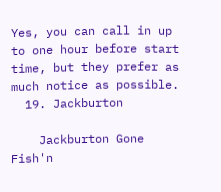Yes, you can call in up to one hour before start time, but they prefer as much notice as possible.
  19. Jackburton

    Jackburton Gone Fish'n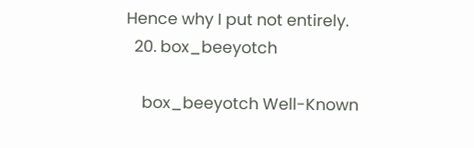Hence why I put not entirely.
  20. box_beeyotch

    box_beeyotch Well-Known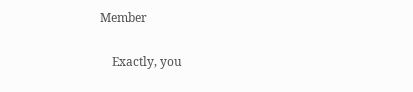Member

    Exactly, you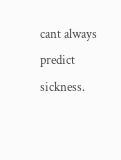cant always predict sickness.